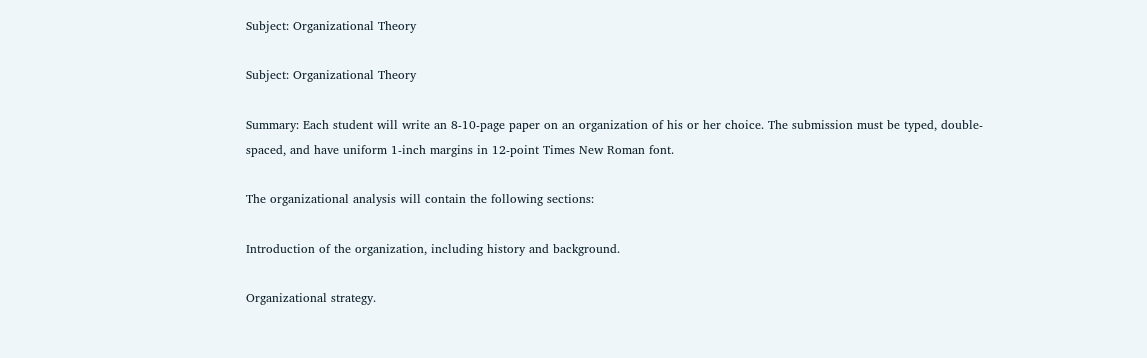Subject: Organizational Theory

Subject: Organizational Theory

Summary: Each student will write an 8-10-page paper on an organization of his or her choice. The submission must be typed, double-spaced, and have uniform 1-inch margins in 12-point Times New Roman font.

The organizational analysis will contain the following sections:

Introduction of the organization, including history and background.

Organizational strategy.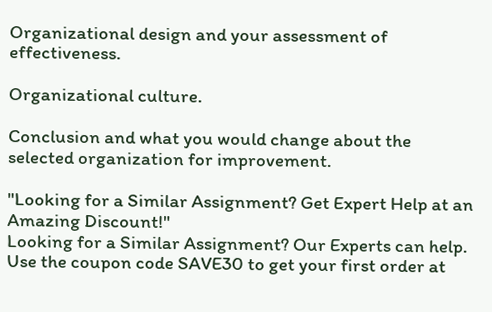Organizational design and your assessment of effectiveness.

Organizational culture.

Conclusion and what you would change about the selected organization for improvement.

"Looking for a Similar Assignment? Get Expert Help at an Amazing Discount!"
Looking for a Similar Assignment? Our Experts can help. Use the coupon code SAVE30 to get your first order at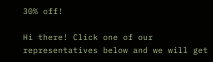30% off!

Hi there! Click one of our representatives below and we will get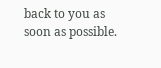back to you as soon as possible.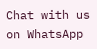Chat with us on WhatsApp